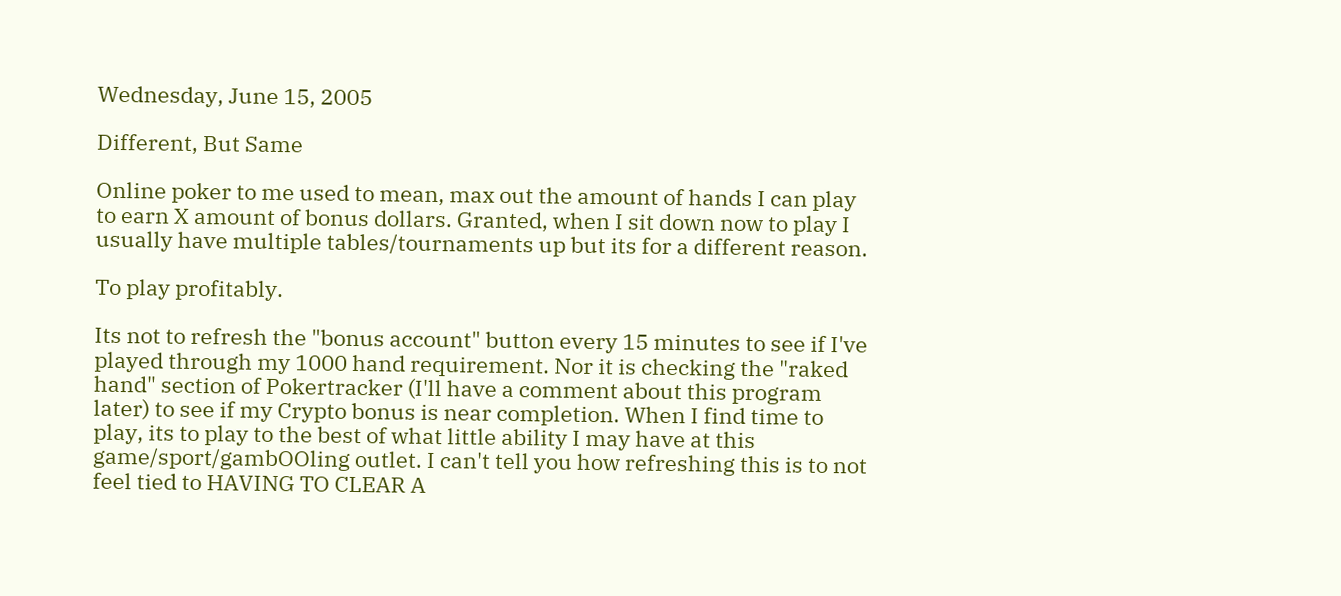Wednesday, June 15, 2005

Different, But Same

Online poker to me used to mean, max out the amount of hands I can play to earn X amount of bonus dollars. Granted, when I sit down now to play I usually have multiple tables/tournaments up but its for a different reason.

To play profitably.

Its not to refresh the "bonus account" button every 15 minutes to see if I've played through my 1000 hand requirement. Nor it is checking the "raked hand" section of Pokertracker (I'll have a comment about this program later) to see if my Crypto bonus is near completion. When I find time to play, its to play to the best of what little ability I may have at this game/sport/gambOOling outlet. I can't tell you how refreshing this is to not feel tied to HAVING TO CLEAR A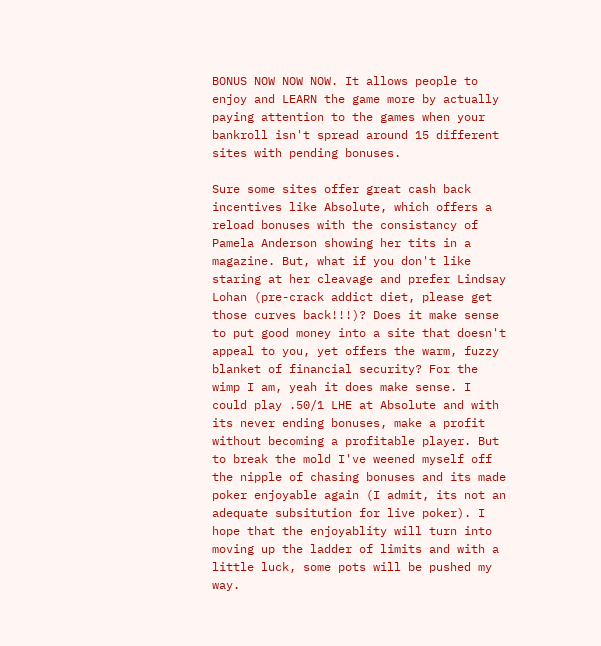BONUS NOW NOW NOW. It allows people to enjoy and LEARN the game more by actually paying attention to the games when your bankroll isn't spread around 15 different sites with pending bonuses.

Sure some sites offer great cash back incentives like Absolute, which offers a reload bonuses with the consistancy of Pamela Anderson showing her tits in a magazine. But, what if you don't like staring at her cleavage and prefer Lindsay Lohan (pre-crack addict diet, please get those curves back!!!)? Does it make sense to put good money into a site that doesn't appeal to you, yet offers the warm, fuzzy blanket of financial security? For the wimp I am, yeah it does make sense. I could play .50/1 LHE at Absolute and with its never ending bonuses, make a profit without becoming a profitable player. But to break the mold I've weened myself off the nipple of chasing bonuses and its made poker enjoyable again (I admit, its not an adequate subsitution for live poker). I hope that the enjoyablity will turn into moving up the ladder of limits and with a little luck, some pots will be pushed my way.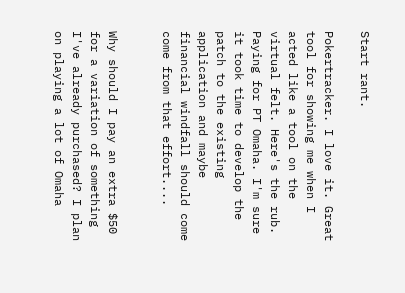Start rant.

Pokertracker. I love it. Great tool for showing me when I acted like a tool on the virtual felt. Here's the rub. Paying for PT Omaha. I'm sure it took time to develop the patch to the existing application and maybe financial windfall should come come from that effort....


Why should I pay an extra $50 for a variation of something I've already purchased? I plan on playing a lot of Omaha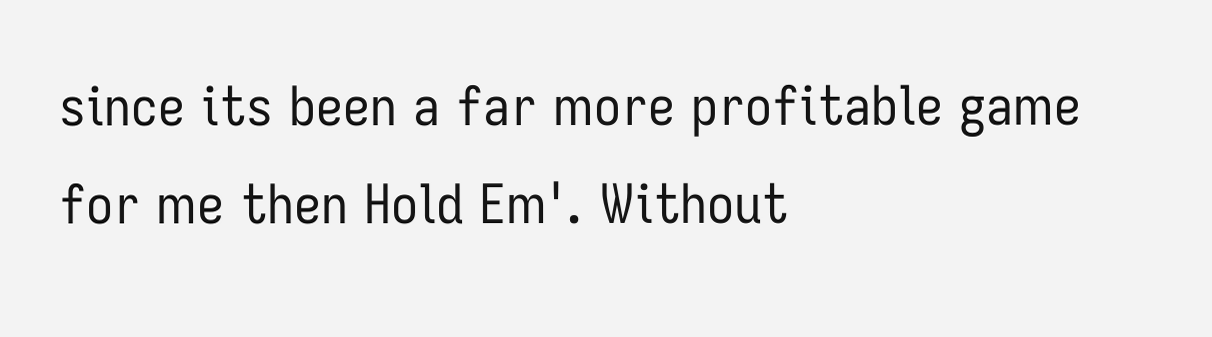since its been a far more profitable game for me then Hold Em'. Without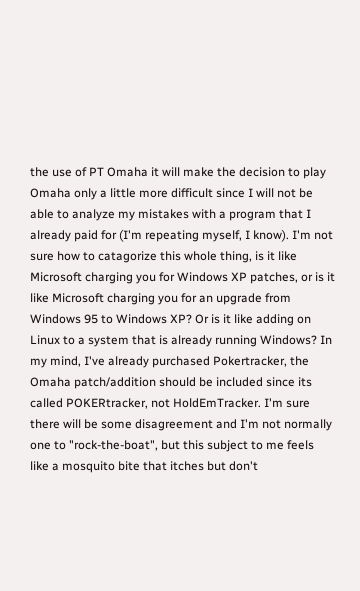the use of PT Omaha it will make the decision to play Omaha only a little more difficult since I will not be able to analyze my mistakes with a program that I already paid for (I'm repeating myself, I know). I'm not sure how to catagorize this whole thing, is it like Microsoft charging you for Windows XP patches, or is it like Microsoft charging you for an upgrade from Windows 95 to Windows XP? Or is it like adding on Linux to a system that is already running Windows? In my mind, I've already purchased Pokertracker, the Omaha patch/addition should be included since its called POKERtracker, not HoldEmTracker. I'm sure there will be some disagreement and I'm not normally one to "rock-the-boat", but this subject to me feels like a mosquito bite that itches but don't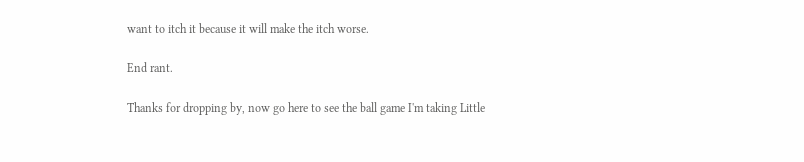want to itch it because it will make the itch worse.

End rant.

Thanks for dropping by, now go here to see the ball game I'm taking Little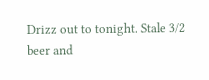Drizz out to tonight. Stale 3/2 beer and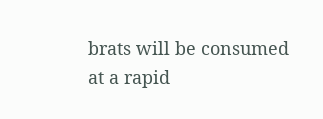brats will be consumed at a rapid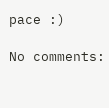pace :)

No comments: